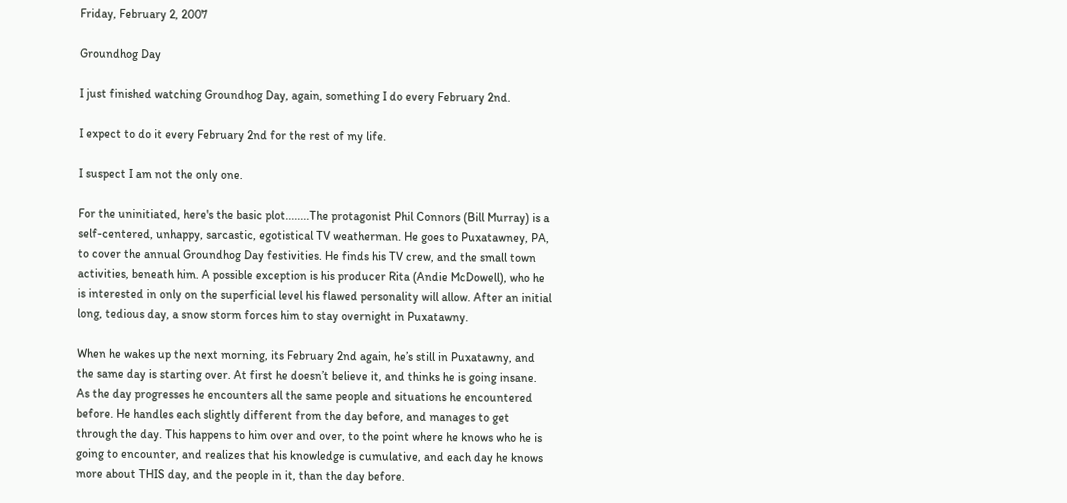Friday, February 2, 2007

Groundhog Day

I just finished watching Groundhog Day, again, something I do every February 2nd.

I expect to do it every February 2nd for the rest of my life.

I suspect I am not the only one.

For the uninitiated, here's the basic plot........The protagonist Phil Connors (Bill Murray) is a self-centered, unhappy, sarcastic, egotistical TV weatherman. He goes to Puxatawney, PA, to cover the annual Groundhog Day festivities. He finds his TV crew, and the small town activities, beneath him. A possible exception is his producer Rita (Andie McDowell), who he is interested in only on the superficial level his flawed personality will allow. After an initial long, tedious day, a snow storm forces him to stay overnight in Puxatawny.

When he wakes up the next morning, its February 2nd again, he’s still in Puxatawny, and the same day is starting over. At first he doesn’t believe it, and thinks he is going insane. As the day progresses he encounters all the same people and situations he encountered before. He handles each slightly different from the day before, and manages to get through the day. This happens to him over and over, to the point where he knows who he is going to encounter, and realizes that his knowledge is cumulative, and each day he knows more about THIS day, and the people in it, than the day before.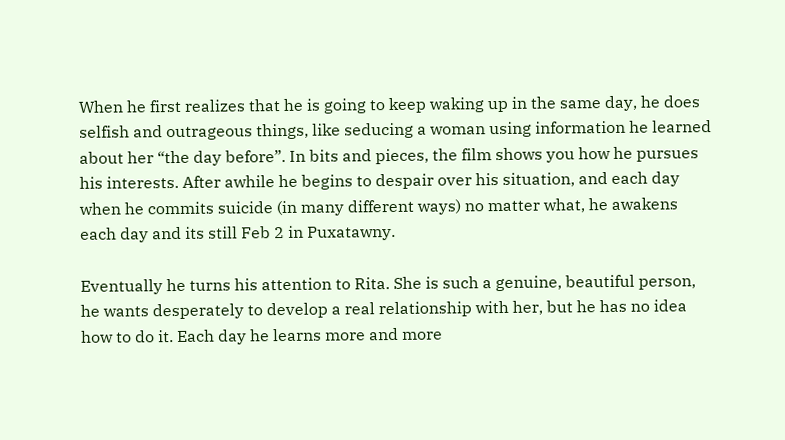When he first realizes that he is going to keep waking up in the same day, he does selfish and outrageous things, like seducing a woman using information he learned about her “the day before”. In bits and pieces, the film shows you how he pursues his interests. After awhile he begins to despair over his situation, and each day when he commits suicide (in many different ways) no matter what, he awakens each day and its still Feb 2 in Puxatawny.

Eventually he turns his attention to Rita. She is such a genuine, beautiful person, he wants desperately to develop a real relationship with her, but he has no idea how to do it. Each day he learns more and more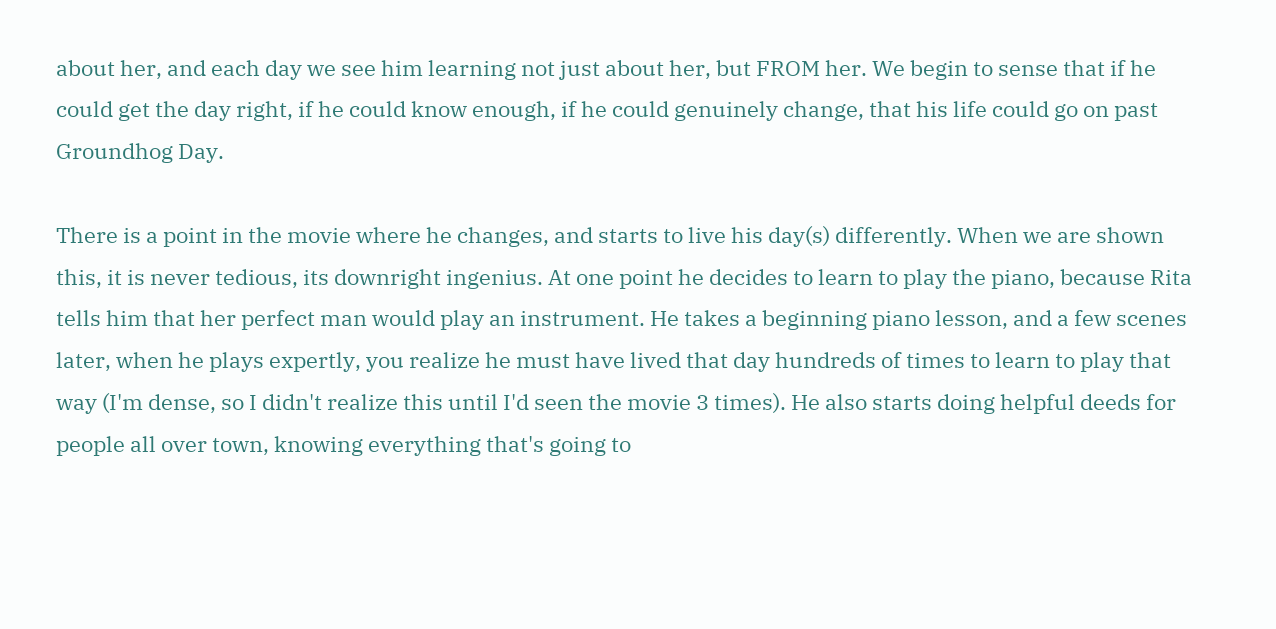about her, and each day we see him learning not just about her, but FROM her. We begin to sense that if he could get the day right, if he could know enough, if he could genuinely change, that his life could go on past Groundhog Day.

There is a point in the movie where he changes, and starts to live his day(s) differently. When we are shown this, it is never tedious, its downright ingenius. At one point he decides to learn to play the piano, because Rita tells him that her perfect man would play an instrument. He takes a beginning piano lesson, and a few scenes later, when he plays expertly, you realize he must have lived that day hundreds of times to learn to play that way (I'm dense, so I didn't realize this until I'd seen the movie 3 times). He also starts doing helpful deeds for people all over town, knowing everything that's going to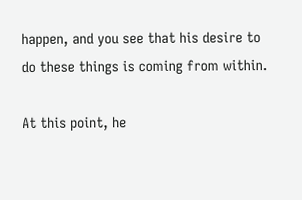happen, and you see that his desire to do these things is coming from within.

At this point, he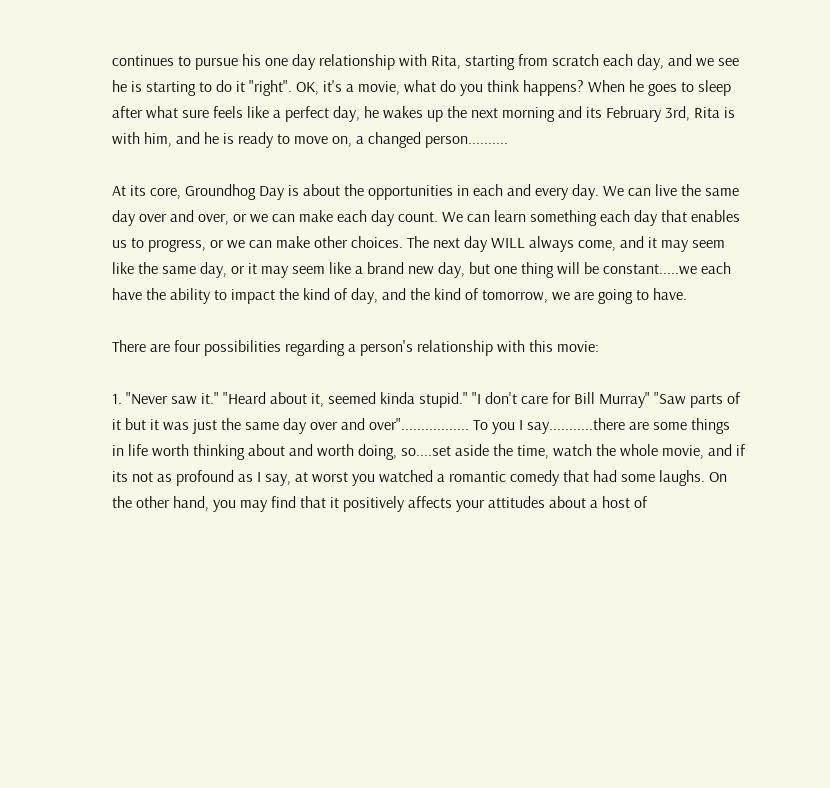continues to pursue his one day relationship with Rita, starting from scratch each day, and we see he is starting to do it "right". OK, it's a movie, what do you think happens? When he goes to sleep after what sure feels like a perfect day, he wakes up the next morning and its February 3rd, Rita is with him, and he is ready to move on, a changed person..........

At its core, Groundhog Day is about the opportunities in each and every day. We can live the same day over and over, or we can make each day count. We can learn something each day that enables us to progress, or we can make other choices. The next day WILL always come, and it may seem like the same day, or it may seem like a brand new day, but one thing will be constant.....we each have the ability to impact the kind of day, and the kind of tomorrow, we are going to have.

There are four possibilities regarding a person's relationship with this movie:

1. "Never saw it." "Heard about it, seemed kinda stupid." "I don't care for Bill Murray" "Saw parts of it but it was just the same day over and over"................. To you I say...........there are some things in life worth thinking about and worth doing, so....set aside the time, watch the whole movie, and if its not as profound as I say, at worst you watched a romantic comedy that had some laughs. On the other hand, you may find that it positively affects your attitudes about a host of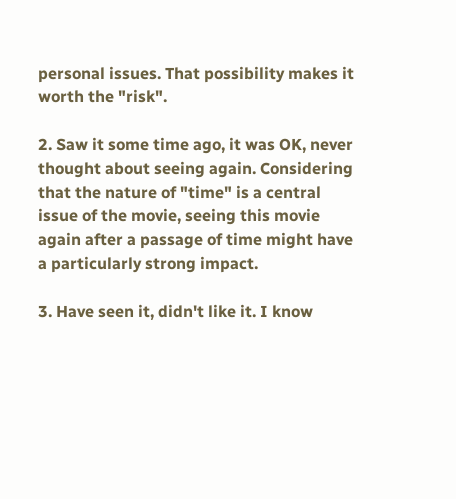personal issues. That possibility makes it worth the "risk".

2. Saw it some time ago, it was OK, never thought about seeing again. Considering that the nature of "time" is a central issue of the movie, seeing this movie again after a passage of time might have a particularly strong impact.

3. Have seen it, didn't like it. I know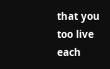that you too live each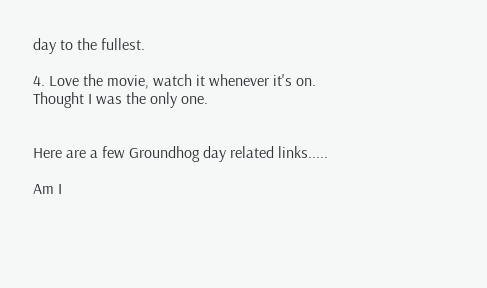day to the fullest.

4. Love the movie, watch it whenever it's on. Thought I was the only one.


Here are a few Groundhog day related links.....

Am I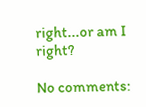right...or am I right?

No comments: